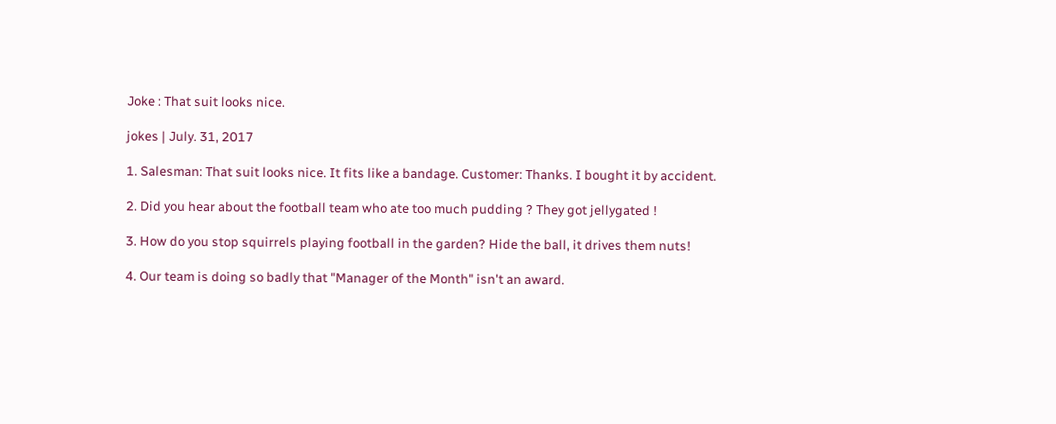Joke : That suit looks nice.

jokes | July. 31, 2017

1. Salesman: That suit looks nice. It fits like a bandage. Customer: Thanks. I bought it by accident.

2. Did you hear about the football team who ate too much pudding ? They got jellygated !

3. How do you stop squirrels playing football in the garden? Hide the ball, it drives them nuts!

4. Our team is doing so badly that "Manager of the Month" isn't an award.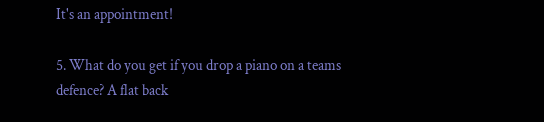It's an appointment!

5. What do you get if you drop a piano on a teams defence? A flat back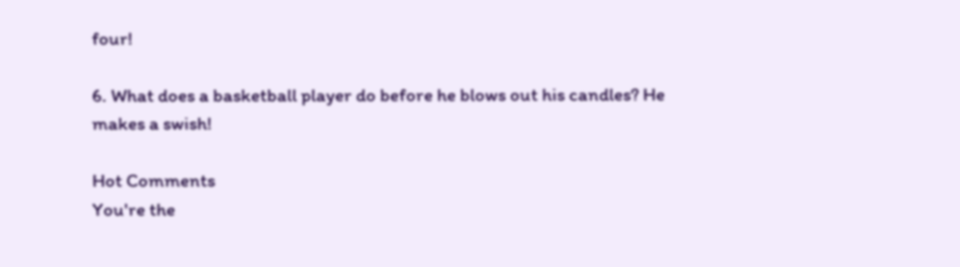four!

6. What does a basketball player do before he blows out his candles? He makes a swish!

Hot Comments
You're the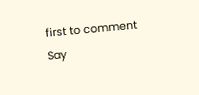first to comment
Say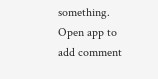something.
Open app to add comment